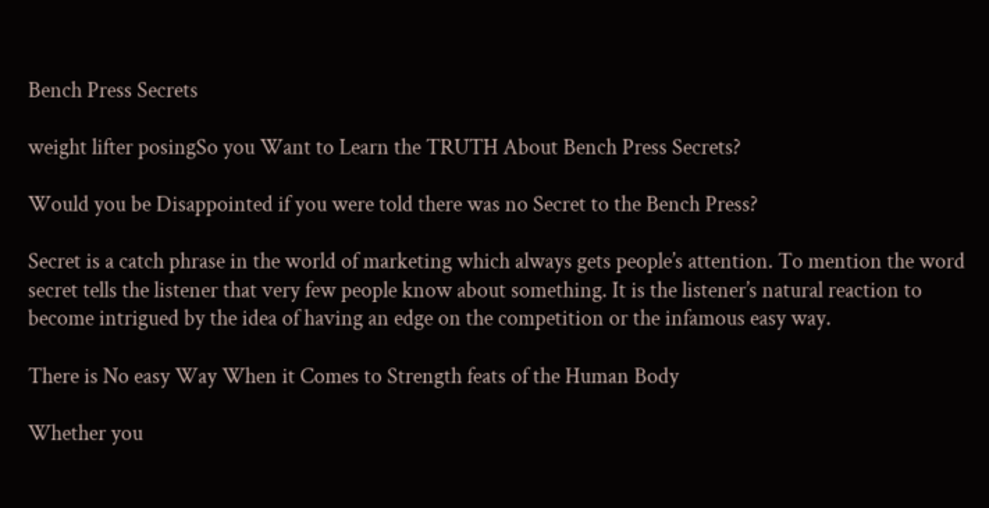Bench Press Secrets

weight lifter posingSo you Want to Learn the TRUTH About Bench Press Secrets?

Would you be Disappointed if you were told there was no Secret to the Bench Press?

Secret is a catch phrase in the world of marketing which always gets people’s attention. To mention the word secret tells the listener that very few people know about something. It is the listener’s natural reaction to become intrigued by the idea of having an edge on the competition or the infamous easy way.

There is No easy Way When it Comes to Strength feats of the Human Body

Whether you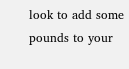look to add some pounds to your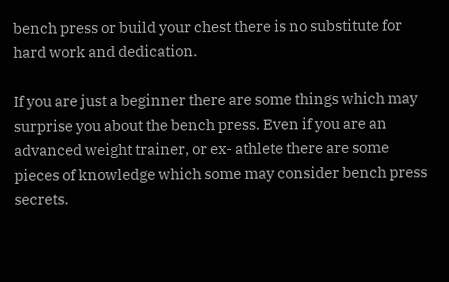bench press or build your chest there is no substitute for hard work and dedication.

If you are just a beginner there are some things which may surprise you about the bench press. Even if you are an advanced weight trainer, or ex- athlete there are some pieces of knowledge which some may consider bench press secrets.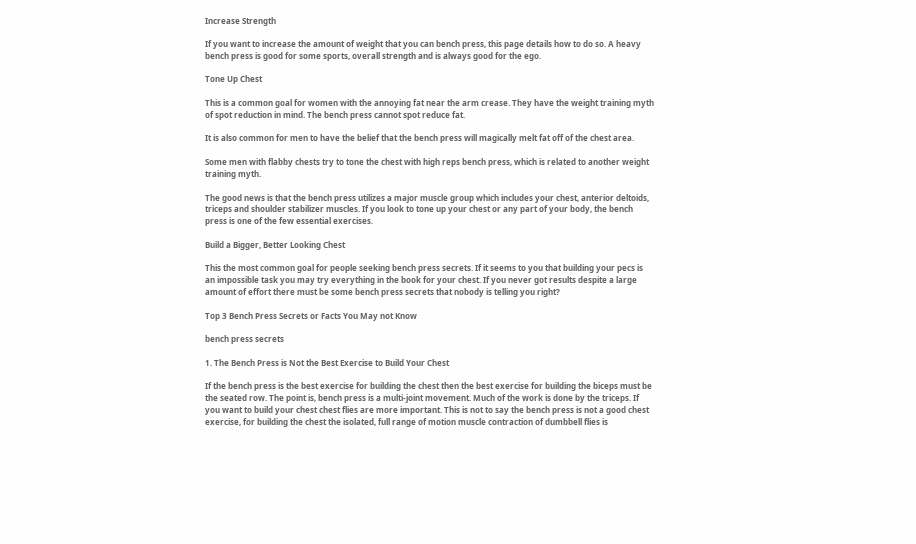Increase Strength

If you want to increase the amount of weight that you can bench press, this page details how to do so. A heavy bench press is good for some sports, overall strength and is always good for the ego.

Tone Up Chest

This is a common goal for women with the annoying fat near the arm crease. They have the weight training myth of spot reduction in mind. The bench press cannot spot reduce fat.

It is also common for men to have the belief that the bench press will magically melt fat off of the chest area.

Some men with flabby chests try to tone the chest with high reps bench press, which is related to another weight training myth.

The good news is that the bench press utilizes a major muscle group which includes your chest, anterior deltoids, triceps and shoulder stabilizer muscles. If you look to tone up your chest or any part of your body, the bench press is one of the few essential exercises.

Build a Bigger, Better Looking Chest

This the most common goal for people seeking bench press secrets. If it seems to you that building your pecs is an impossible task you may try everything in the book for your chest. If you never got results despite a large amount of effort there must be some bench press secrets that nobody is telling you right?

Top 3 Bench Press Secrets or Facts You May not Know

bench press secrets

1. The Bench Press is Not the Best Exercise to Build Your Chest

If the bench press is the best exercise for building the chest then the best exercise for building the biceps must be the seated row. The point is, bench press is a multi-joint movement. Much of the work is done by the triceps. If you want to build your chest chest flies are more important. This is not to say the bench press is not a good chest exercise, for building the chest the isolated, full range of motion muscle contraction of dumbbell flies is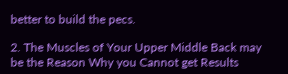better to build the pecs.

2. The Muscles of Your Upper Middle Back may be the Reason Why you Cannot get Results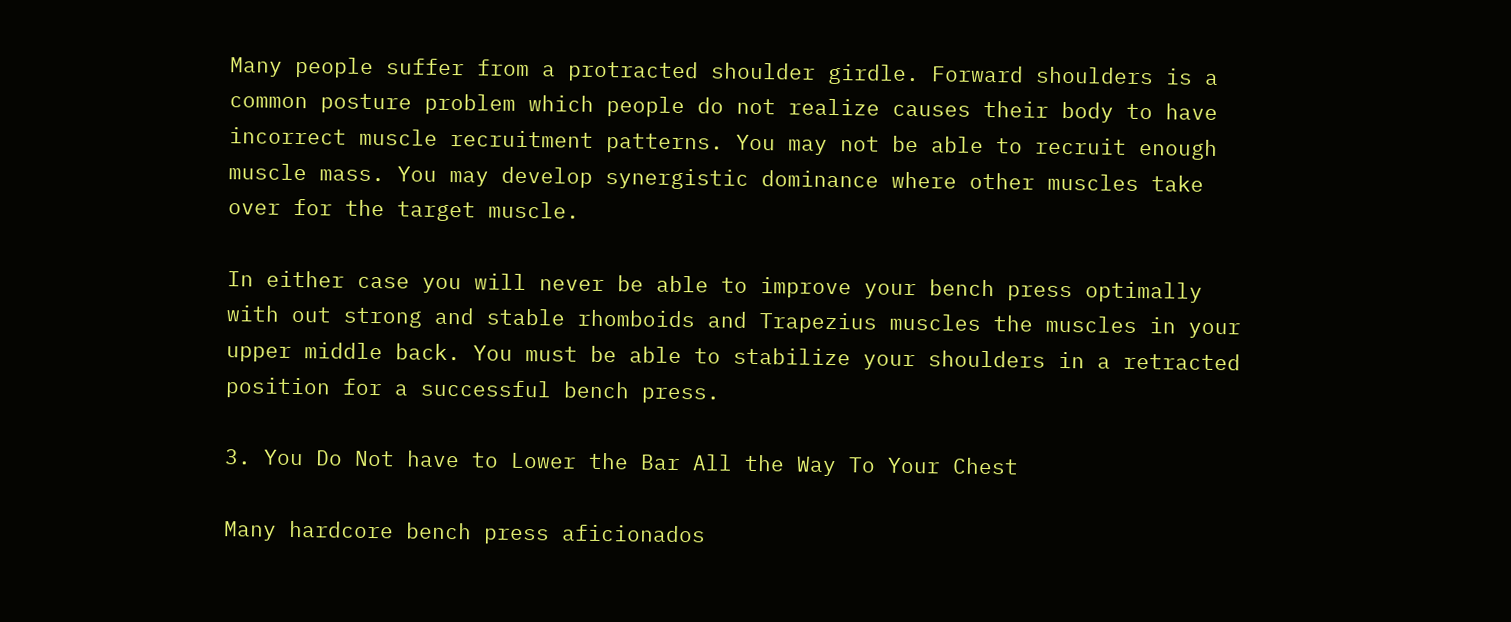Many people suffer from a protracted shoulder girdle. Forward shoulders is a common posture problem which people do not realize causes their body to have incorrect muscle recruitment patterns. You may not be able to recruit enough muscle mass. You may develop synergistic dominance where other muscles take over for the target muscle.

In either case you will never be able to improve your bench press optimally with out strong and stable rhomboids and Trapezius muscles the muscles in your upper middle back. You must be able to stabilize your shoulders in a retracted position for a successful bench press.

3. You Do Not have to Lower the Bar All the Way To Your Chest

Many hardcore bench press aficionados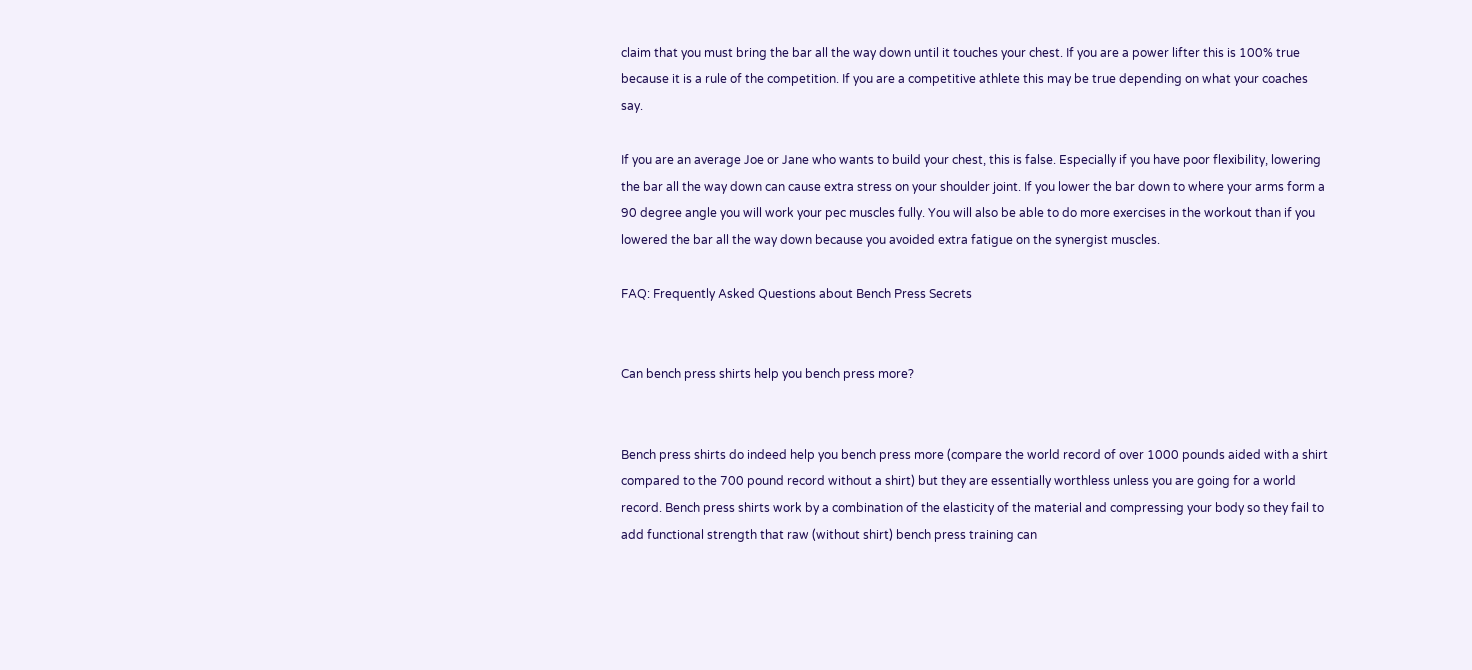claim that you must bring the bar all the way down until it touches your chest. If you are a power lifter this is 100% true because it is a rule of the competition. If you are a competitive athlete this may be true depending on what your coaches say.

If you are an average Joe or Jane who wants to build your chest, this is false. Especially if you have poor flexibility, lowering the bar all the way down can cause extra stress on your shoulder joint. If you lower the bar down to where your arms form a 90 degree angle you will work your pec muscles fully. You will also be able to do more exercises in the workout than if you lowered the bar all the way down because you avoided extra fatigue on the synergist muscles.

FAQ: Frequently Asked Questions about Bench Press Secrets


Can bench press shirts help you bench press more?


Bench press shirts do indeed help you bench press more (compare the world record of over 1000 pounds aided with a shirt compared to the 700 pound record without a shirt) but they are essentially worthless unless you are going for a world record. Bench press shirts work by a combination of the elasticity of the material and compressing your body so they fail to add functional strength that raw (without shirt) bench press training can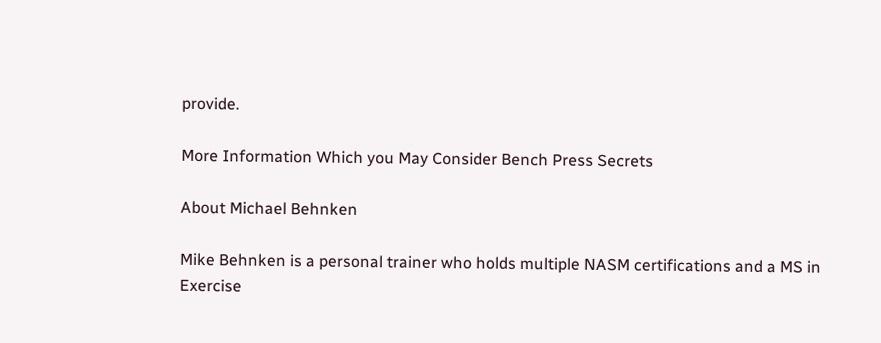provide.

More Information Which you May Consider Bench Press Secrets

About Michael Behnken

Mike Behnken is a personal trainer who holds multiple NASM certifications and a MS in Exercise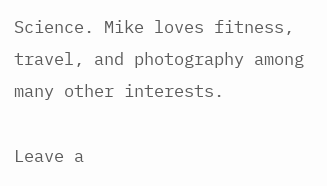Science. Mike loves fitness, travel, and photography among many other interests.

Leave a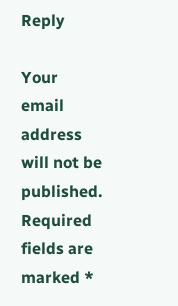Reply

Your email address will not be published. Required fields are marked *